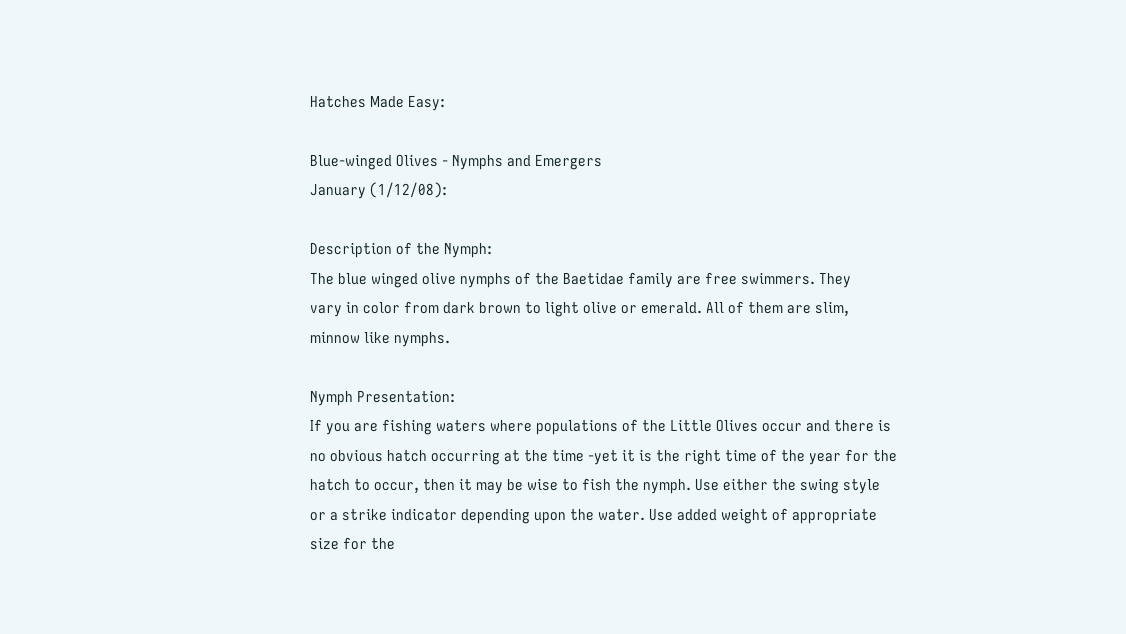Hatches Made Easy:

Blue-winged Olives - Nymphs and Emergers
January (1/12/08):

Description of the Nymph:
The blue winged olive nymphs of the Baetidae family are free swimmers. They
vary in color from dark brown to light olive or emerald. All of them are slim,
minnow like nymphs.

Nymph Presentation:
If you are fishing waters where populations of the Little Olives occur and there is
no obvious hatch occurring at the time -yet it is the right time of the year for the
hatch to occur, then it may be wise to fish the nymph. Use either the swing style
or a strike indicator depending upon the water. Use added weight of appropriate
size for the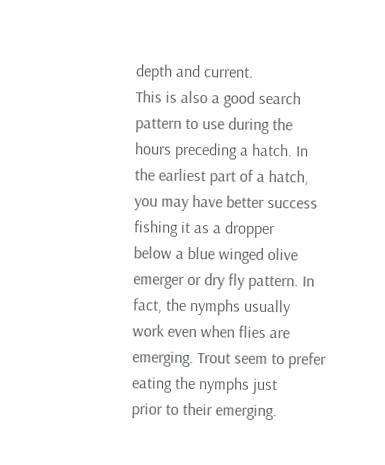depth and current.
This is also a good search pattern to use during the hours preceding a hatch. In
the earliest part of a hatch, you may have better success fishing it as a dropper
below a blue winged olive emerger or dry fly pattern. In fact, the nymphs usually
work even when flies are emerging. Trout seem to prefer eating the nymphs just
prior to their emerging.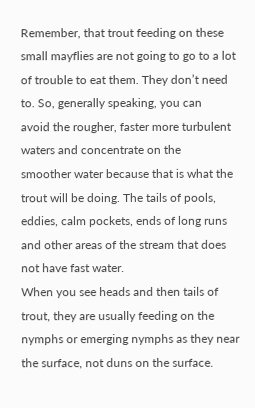Remember, that trout feeding on these small mayflies are not going to go to a lot
of trouble to eat them. They don’t need to. So, generally speaking, you can
avoid the rougher, faster more turbulent waters and concentrate on the
smoother water because that is what the trout will be doing. The tails of pools,
eddies, calm pockets, ends of long runs and other areas of the stream that does
not have fast water.
When you see heads and then tails of trout, they are usually feeding on the
nymphs or emerging nymphs as they near the surface, not duns on the surface.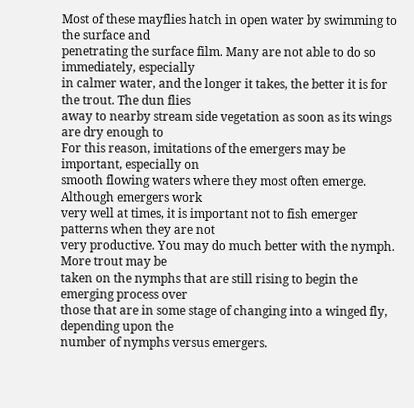Most of these mayflies hatch in open water by swimming to the surface and
penetrating the surface film. Many are not able to do so immediately, especially
in calmer water, and the longer it takes, the better it is for the trout. The dun flies
away to nearby stream side vegetation as soon as its wings are dry enough to
For this reason, imitations of the emergers may be important, especially on
smooth flowing waters where they most often emerge. Although emergers work
very well at times, it is important not to fish emerger patterns when they are not
very productive. You may do much better with the nymph. More trout may be
taken on the nymphs that are still rising to begin the emerging process over
those that are in some stage of changing into a winged fly, depending upon the
number of nymphs versus emergers.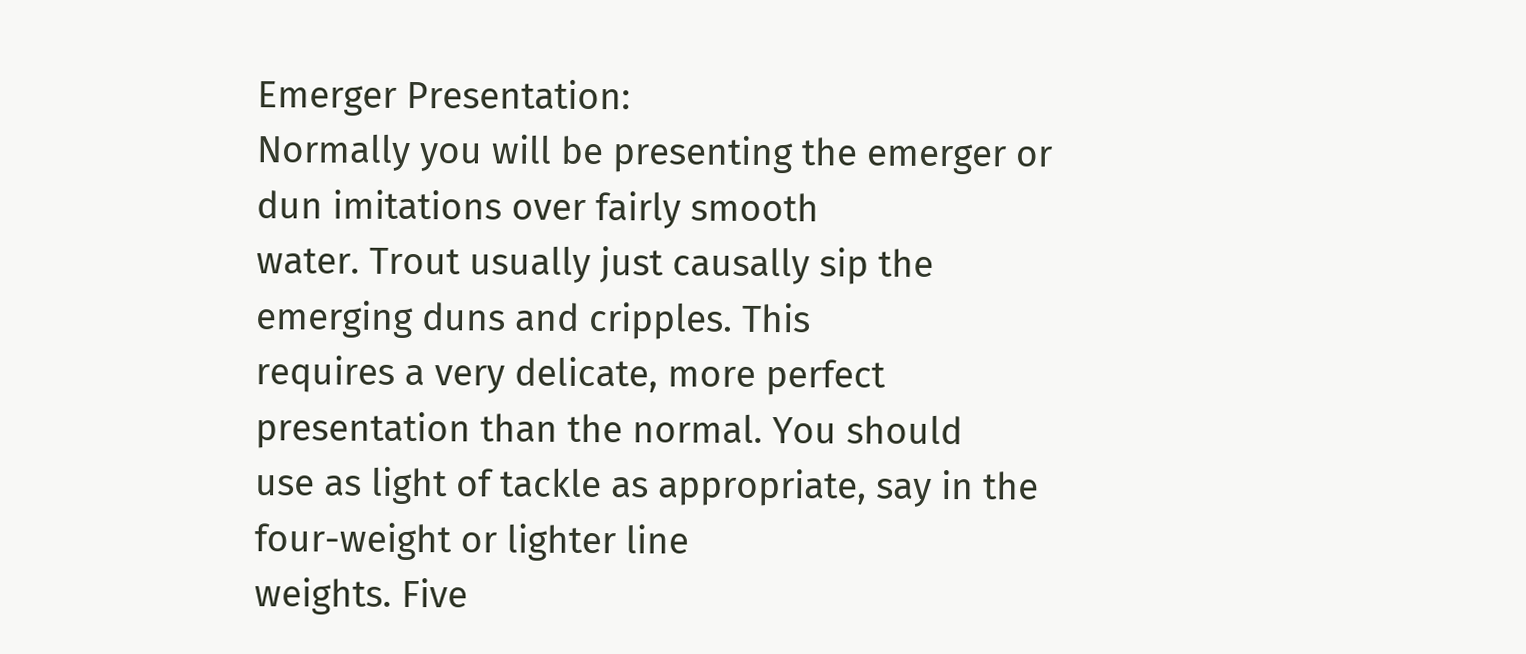Emerger Presentation:
Normally you will be presenting the emerger or dun imitations over fairly smooth
water. Trout usually just causally sip the emerging duns and cripples. This
requires a very delicate, more perfect presentation than the normal. You should
use as light of tackle as appropriate, say in the four-weight or lighter line
weights. Five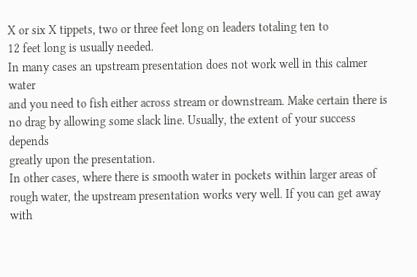X or six X tippets, two or three feet long on leaders totaling ten to
12 feet long is usually needed.
In many cases an upstream presentation does not work well in this calmer water
and you need to fish either across stream or downstream. Make certain there is
no drag by allowing some slack line. Usually, the extent of your success depends
greatly upon the presentation.
In other cases, where there is smooth water in pockets within larger areas of
rough water, the upstream presentation works very well. If you can get away with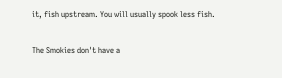it, fish upstream. You will usually spook less fish.

The Smokies don't have a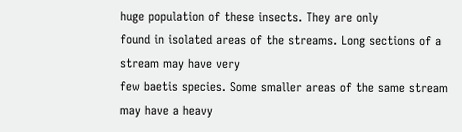huge population of these insects. They are only
found in isolated areas of the streams. Long sections of a stream may have very
few baetis species. Some smaller areas of the same stream may have a heavy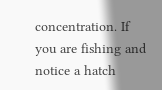concentration. If you are fishing and notice a hatch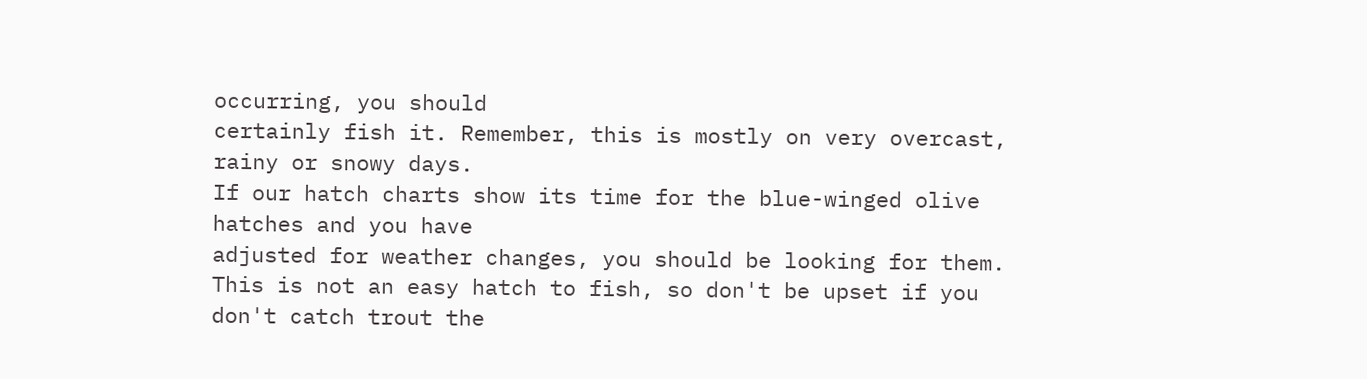occurring, you should
certainly fish it. Remember, this is mostly on very overcast, rainy or snowy days.
If our hatch charts show its time for the blue-winged olive hatches and you have
adjusted for weather changes, you should be looking for them.
This is not an easy hatch to fish, so don't be upset if you don't catch trout the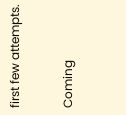first few attempts.

Coming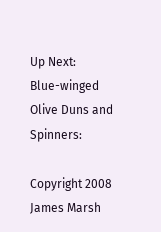Up Next:
Blue-winged Olive Duns and Spinners:

Copyright 2008 James Marsh